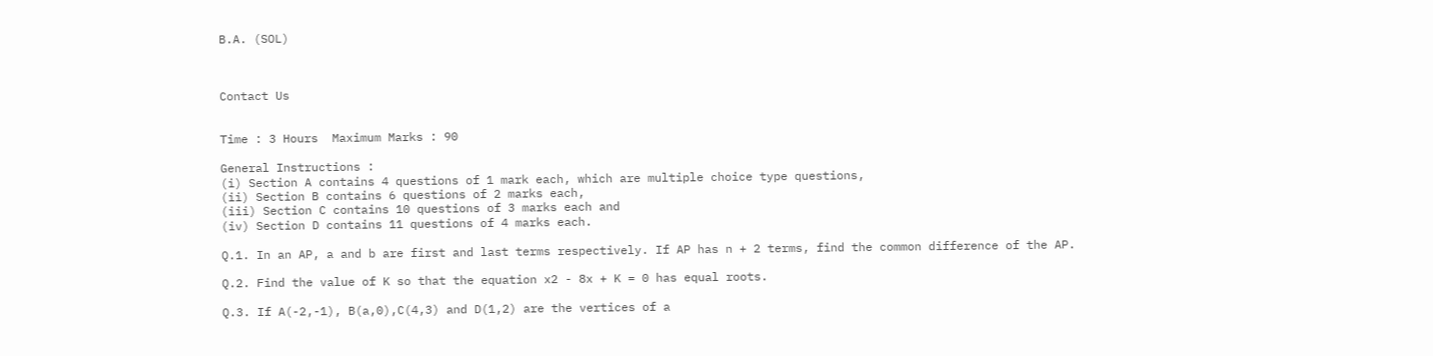B.A. (SOL)



Contact Us


Time : 3 Hours  Maximum Marks : 90

General Instructions :
(i) Section A contains 4 questions of 1 mark each, which are multiple choice type questions,
(ii) Section B contains 6 questions of 2 marks each,
(iii) Section C contains 10 questions of 3 marks each and
(iv) Section D contains 11 questions of 4 marks each.

Q.1. In an AP, a and b are first and last terms respectively. If AP has n + 2 terms, find the common difference of the AP.

Q.2. Find the value of K so that the equation x2 - 8x + K = 0 has equal roots.

Q.3. If A(-2,-1), B(a,0),C(4,3) and D(1,2) are the vertices of a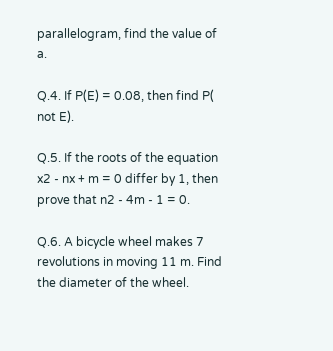parallelogram, find the value of a.

Q.4. If P(E) = 0.08, then find P( not E).

Q.5. If the roots of the equation x2 - nx + m = 0 differ by 1, then prove that n2 - 4m - 1 = 0.

Q.6. A bicycle wheel makes 7 revolutions in moving 11 m. Find the diameter of the wheel.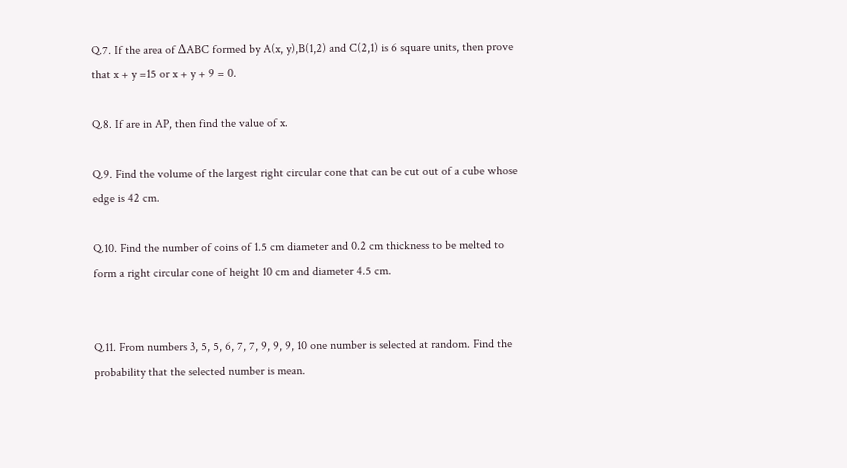Q.7. If the area of ΔABC formed by A(x, y),B(1,2) and C(2,1) is 6 square units, then prove that x + y =15 or x + y + 9 = 0.

Q.8. If are in AP, then find the value of x.

Q.9. Find the volume of the largest right circular cone that can be cut out of a cube whose edge is 42 cm.

Q.10. Find the number of coins of 1.5 cm diameter and 0.2 cm thickness to be melted to form a right circular cone of height 10 cm and diameter 4.5 cm.


Q.11. From numbers 3, 5, 5, 6, 7, 7, 9, 9, 9, 10 one number is selected at random. Find the probability that the selected number is mean.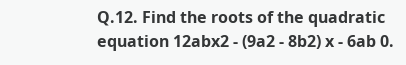Q.12. Find the roots of the quadratic equation 12abx2 - (9a2 - 8b2) x - 6ab 0.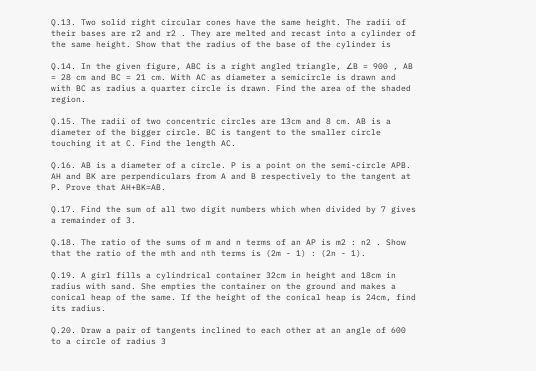Q.13. Two solid right circular cones have the same height. The radii of their bases are r2 and r2 . They are melted and recast into a cylinder of the same height. Show that the radius of the base of the cylinder is

Q.14. In the given figure, ABC is a right angled triangle, ∠B = 900 , AB = 28 cm and BC = 21 cm. With AC as diameter a semicircle is drawn and with BC as radius a quarter circle is drawn. Find the area of the shaded region.

Q.15. The radii of two concentric circles are 13cm and 8 cm. AB is a diameter of the bigger circle. BC is tangent to the smaller circle touching it at C. Find the length AC.

Q.16. AB is a diameter of a circle. P is a point on the semi-circle APB. AH and BK are perpendiculars from A and B respectively to the tangent at P. Prove that AH+BK=AB.

Q.17. Find the sum of all two digit numbers which when divided by 7 gives a remainder of 3.

Q.18. The ratio of the sums of m and n terms of an AP is m2 : n2 . Show that the ratio of the mth and nth terms is (2m - 1) : (2n - 1).

Q.19. A girl fills a cylindrical container 32cm in height and 18cm in radius with sand. She empties the container on the ground and makes a conical heap of the same. If the height of the conical heap is 24cm, find its radius.

Q.20. Draw a pair of tangents inclined to each other at an angle of 600 to a circle of radius 3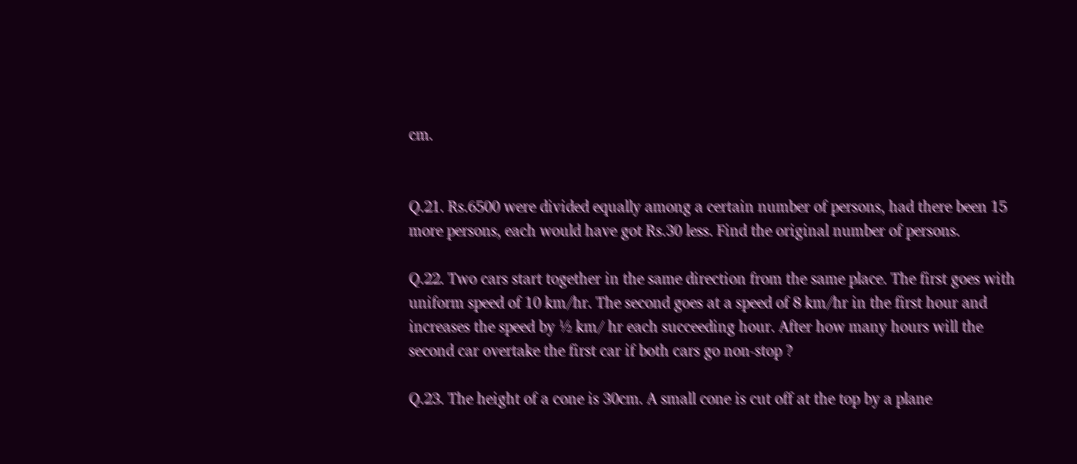cm.


Q.21. Rs.6500 were divided equally among a certain number of persons, had there been 15 more persons, each would have got Rs.30 less. Find the original number of persons.

Q.22. Two cars start together in the same direction from the same place. The first goes with uniform speed of 10 km/hr. The second goes at a speed of 8 km/hr in the first hour and increases the speed by ½ km/ hr each succeeding hour. After how many hours will the second car overtake the first car if both cars go non-stop ?

Q.23. The height of a cone is 30cm. A small cone is cut off at the top by a plane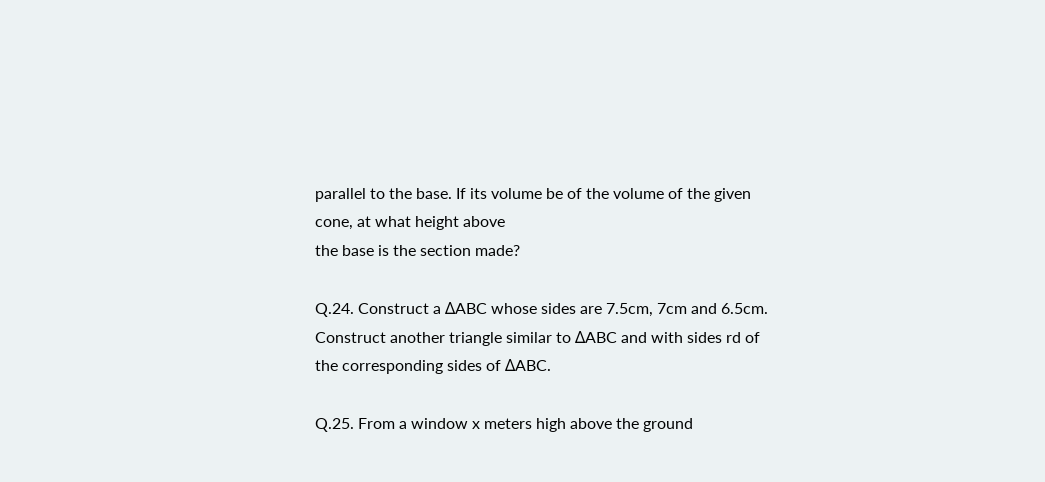parallel to the base. If its volume be of the volume of the given cone, at what height above
the base is the section made?

Q.24. Construct a ΔABC whose sides are 7.5cm, 7cm and 6.5cm. Construct another triangle similar to ΔABC and with sides rd of the corresponding sides of ΔABC.

Q.25. From a window x meters high above the ground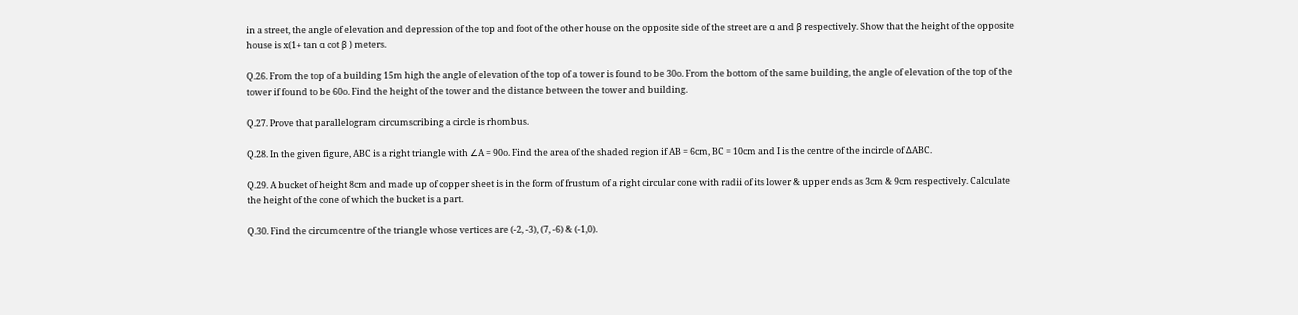in a street, the angle of elevation and depression of the top and foot of the other house on the opposite side of the street are α and β respectively. Show that the height of the opposite house is x(1+ tan α cot β ) meters.

Q.26. From the top of a building 15m high the angle of elevation of the top of a tower is found to be 30o. From the bottom of the same building, the angle of elevation of the top of the tower if found to be 60o. Find the height of the tower and the distance between the tower and building.

Q.27. Prove that parallelogram circumscribing a circle is rhombus.

Q.28. In the given figure, ABC is a right triangle with ∠A = 90o. Find the area of the shaded region if AB = 6cm, BC = 10cm and I is the centre of the incircle of ΔABC.

Q.29. A bucket of height 8cm and made up of copper sheet is in the form of frustum of a right circular cone with radii of its lower & upper ends as 3cm & 9cm respectively. Calculate the height of the cone of which the bucket is a part.

Q.30. Find the circumcentre of the triangle whose vertices are (-2, -3), (7, -6) & (-1,0).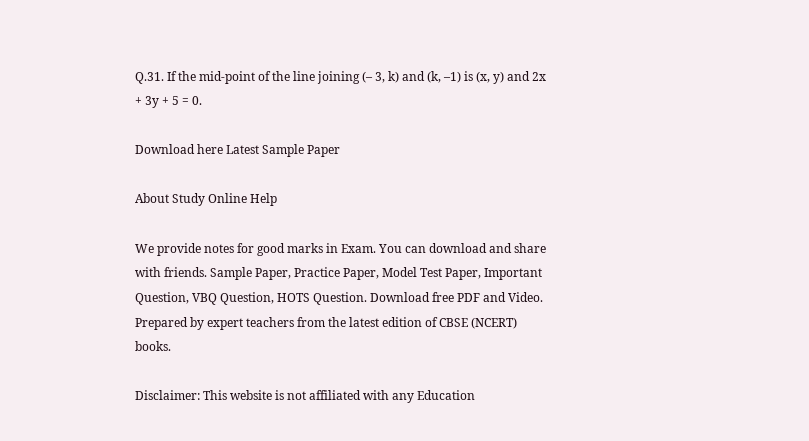Q.31. If the mid-point of the line joining (– 3, k) and (k, –1) is (x, y) and 2x + 3y + 5 = 0.

Download here Latest Sample Paper

About Study Online Help

We provide notes for good marks in Exam. You can download and share with friends. Sample Paper, Practice Paper, Model Test Paper, Important Question, VBQ Question, HOTS Question. Download free PDF and Video. Prepared by expert teachers from the latest edition of CBSE (NCERT) books.

Disclaimer: This website is not affiliated with any Education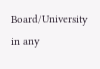Board/University in any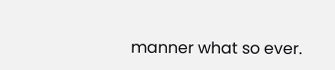manner what so ever.